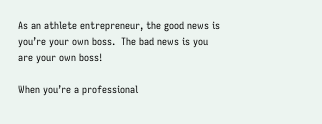As an athlete entrepreneur, the good news is you’re your own boss.  The bad news is you are your own boss!

When you’re a professional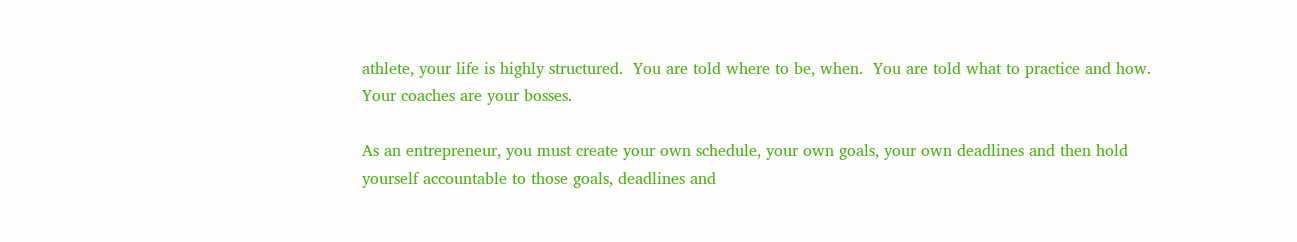athlete, your life is highly structured.  You are told where to be, when.  You are told what to practice and how.  Your coaches are your bosses.

As an entrepreneur, you must create your own schedule, your own goals, your own deadlines and then hold yourself accountable to those goals, deadlines and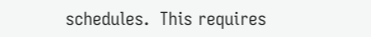schedules.  This requires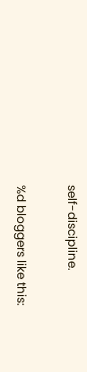self-discipline.

%d bloggers like this: